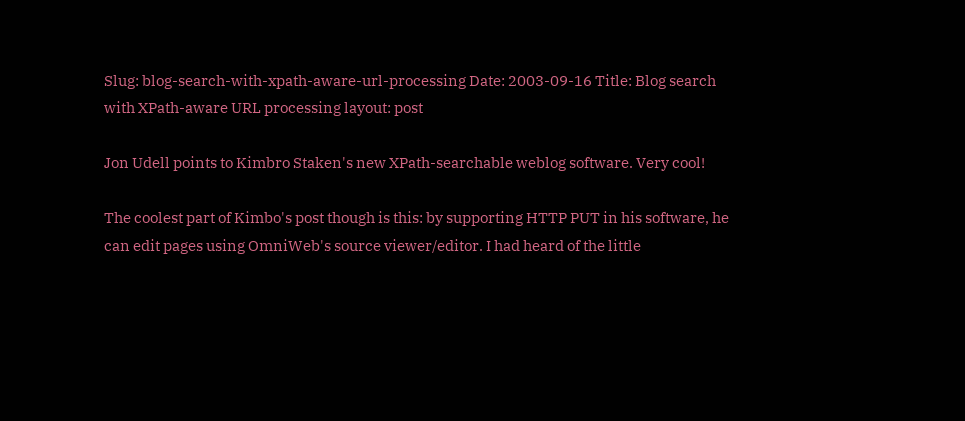Slug: blog-search-with-xpath-aware-url-processing Date: 2003-09-16 Title: Blog search with XPath-aware URL processing layout: post

Jon Udell points to Kimbro Staken's new XPath-searchable weblog software. Very cool!

The coolest part of Kimbo's post though is this: by supporting HTTP PUT in his software, he can edit pages using OmniWeb's source viewer/editor. I had heard of the little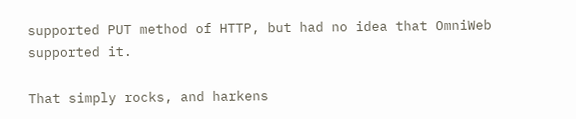supported PUT method of HTTP, but had no idea that OmniWeb supported it.

That simply rocks, and harkens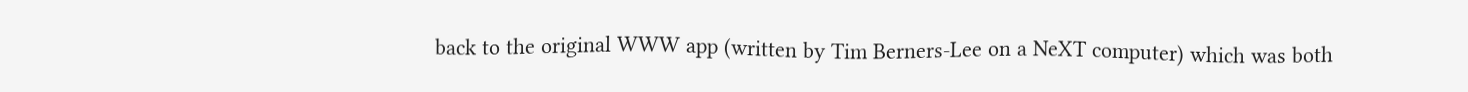back to the original WWW app (written by Tim Berners-Lee on a NeXT computer) which was both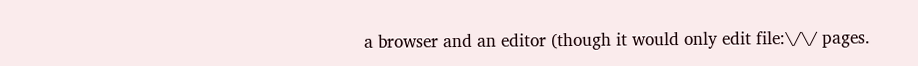a browser and an editor (though it would only edit file:\/\/ pages.